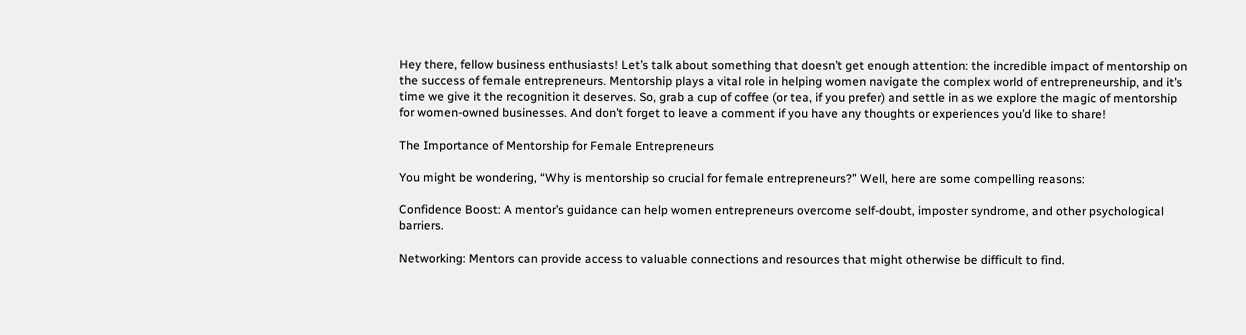Hey there, fellow business enthusiasts! Let’s talk about something that doesn’t get enough attention: the incredible impact of mentorship on the success of female entrepreneurs. Mentorship plays a vital role in helping women navigate the complex world of entrepreneurship, and it’s time we give it the recognition it deserves. So, grab a cup of coffee (or tea, if you prefer) and settle in as we explore the magic of mentorship for women-owned businesses. And don’t forget to leave a comment if you have any thoughts or experiences you’d like to share!

The Importance of Mentorship for Female Entrepreneurs

You might be wondering, “Why is mentorship so crucial for female entrepreneurs?” Well, here are some compelling reasons:

Confidence Boost: A mentor’s guidance can help women entrepreneurs overcome self-doubt, imposter syndrome, and other psychological barriers.

Networking: Mentors can provide access to valuable connections and resources that might otherwise be difficult to find.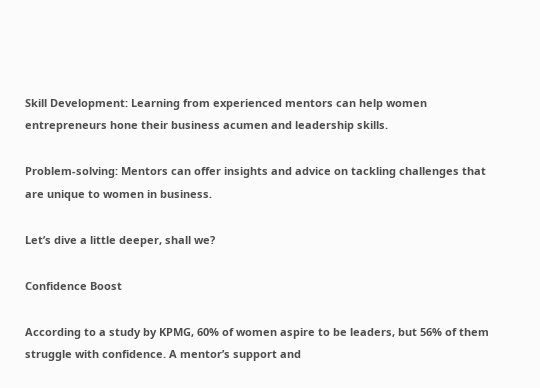Skill Development: Learning from experienced mentors can help women entrepreneurs hone their business acumen and leadership skills.

Problem-solving: Mentors can offer insights and advice on tackling challenges that are unique to women in business.

Let’s dive a little deeper, shall we?

Confidence Boost

According to a study by KPMG, 60% of women aspire to be leaders, but 56% of them struggle with confidence. A mentor’s support and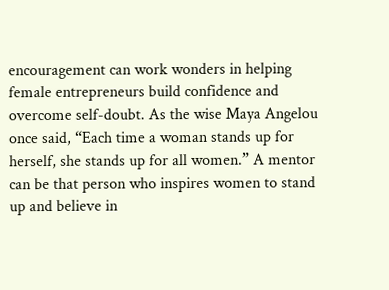encouragement can work wonders in helping female entrepreneurs build confidence and overcome self-doubt. As the wise Maya Angelou once said, “Each time a woman stands up for herself, she stands up for all women.” A mentor can be that person who inspires women to stand up and believe in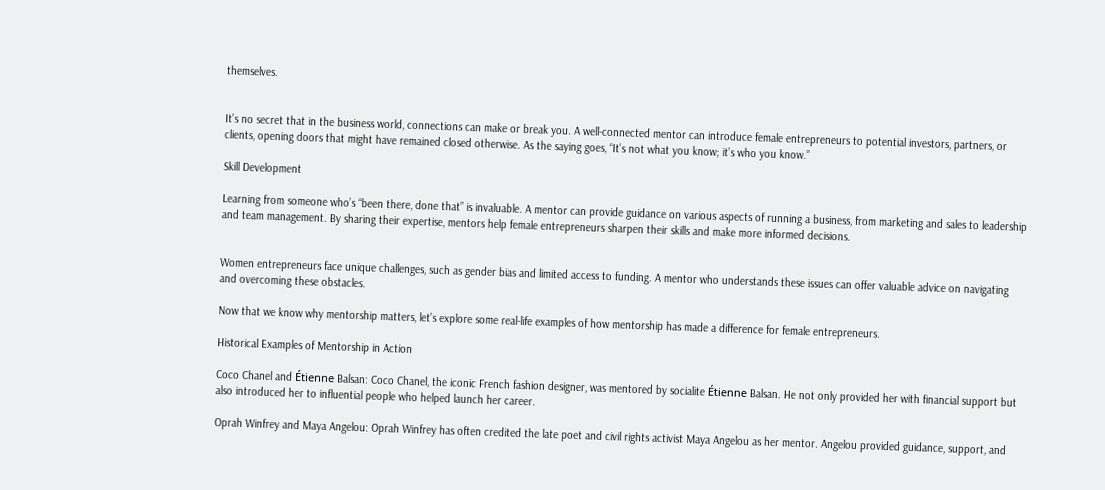themselves.


It’s no secret that in the business world, connections can make or break you. A well-connected mentor can introduce female entrepreneurs to potential investors, partners, or clients, opening doors that might have remained closed otherwise. As the saying goes, “It’s not what you know; it’s who you know.”

Skill Development

Learning from someone who’s “been there, done that” is invaluable. A mentor can provide guidance on various aspects of running a business, from marketing and sales to leadership and team management. By sharing their expertise, mentors help female entrepreneurs sharpen their skills and make more informed decisions.


Women entrepreneurs face unique challenges, such as gender bias and limited access to funding. A mentor who understands these issues can offer valuable advice on navigating and overcoming these obstacles.

Now that we know why mentorship matters, let’s explore some real-life examples of how mentorship has made a difference for female entrepreneurs.

Historical Examples of Mentorship in Action

Coco Chanel and Étienne Balsan: Coco Chanel, the iconic French fashion designer, was mentored by socialite Étienne Balsan. He not only provided her with financial support but also introduced her to influential people who helped launch her career.

Oprah Winfrey and Maya Angelou: Oprah Winfrey has often credited the late poet and civil rights activist Maya Angelou as her mentor. Angelou provided guidance, support, and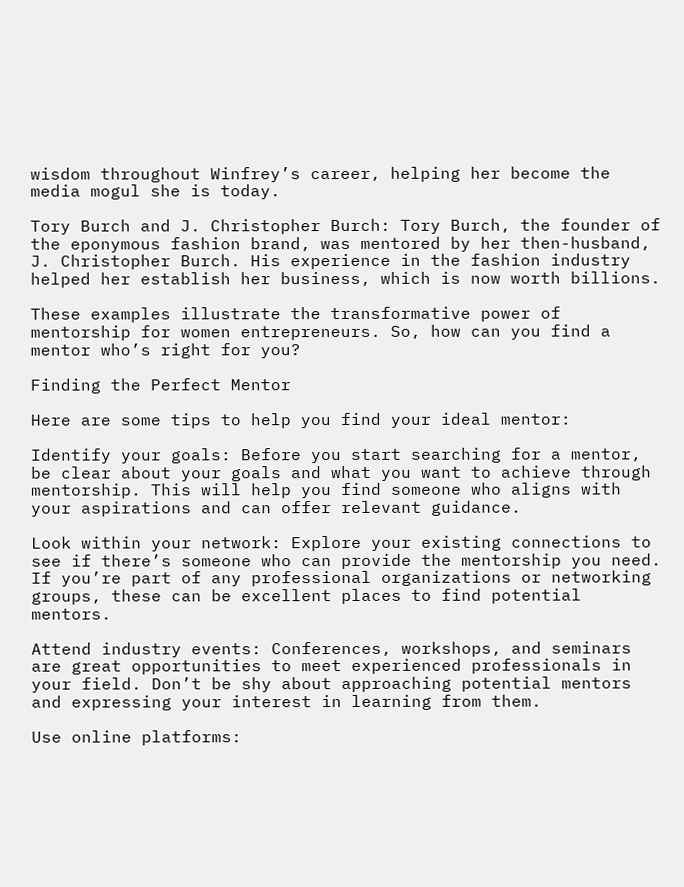wisdom throughout Winfrey’s career, helping her become the media mogul she is today.

Tory Burch and J. Christopher Burch: Tory Burch, the founder of the eponymous fashion brand, was mentored by her then-husband, J. Christopher Burch. His experience in the fashion industry helped her establish her business, which is now worth billions.

These examples illustrate the transformative power of mentorship for women entrepreneurs. So, how can you find a mentor who’s right for you?

Finding the Perfect Mentor

Here are some tips to help you find your ideal mentor:

Identify your goals: Before you start searching for a mentor, be clear about your goals and what you want to achieve through mentorship. This will help you find someone who aligns with your aspirations and can offer relevant guidance.

Look within your network: Explore your existing connections to see if there’s someone who can provide the mentorship you need. If you’re part of any professional organizations or networking groups, these can be excellent places to find potential mentors.

Attend industry events: Conferences, workshops, and seminars are great opportunities to meet experienced professionals in your field. Don’t be shy about approaching potential mentors and expressing your interest in learning from them.

Use online platforms: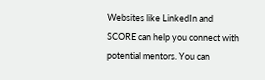Websites like LinkedIn and SCORE can help you connect with potential mentors. You can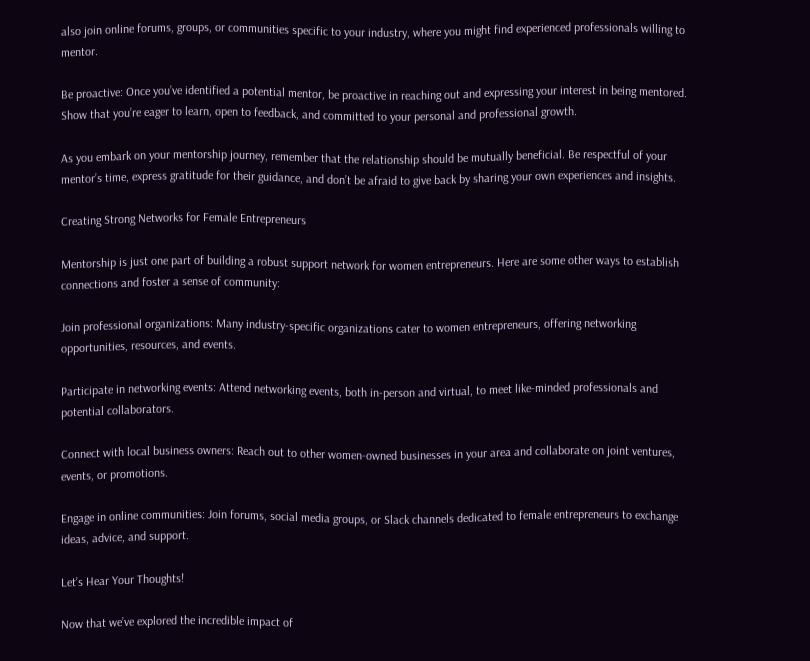also join online forums, groups, or communities specific to your industry, where you might find experienced professionals willing to mentor.

Be proactive: Once you’ve identified a potential mentor, be proactive in reaching out and expressing your interest in being mentored. Show that you’re eager to learn, open to feedback, and committed to your personal and professional growth.

As you embark on your mentorship journey, remember that the relationship should be mutually beneficial. Be respectful of your mentor’s time, express gratitude for their guidance, and don’t be afraid to give back by sharing your own experiences and insights.

Creating Strong Networks for Female Entrepreneurs

Mentorship is just one part of building a robust support network for women entrepreneurs. Here are some other ways to establish connections and foster a sense of community:

Join professional organizations: Many industry-specific organizations cater to women entrepreneurs, offering networking opportunities, resources, and events.

Participate in networking events: Attend networking events, both in-person and virtual, to meet like-minded professionals and potential collaborators.

Connect with local business owners: Reach out to other women-owned businesses in your area and collaborate on joint ventures, events, or promotions.

Engage in online communities: Join forums, social media groups, or Slack channels dedicated to female entrepreneurs to exchange ideas, advice, and support.

Let’s Hear Your Thoughts!

Now that we’ve explored the incredible impact of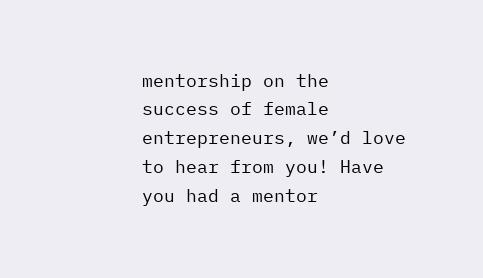mentorship on the success of female entrepreneurs, we’d love to hear from you! Have you had a mentor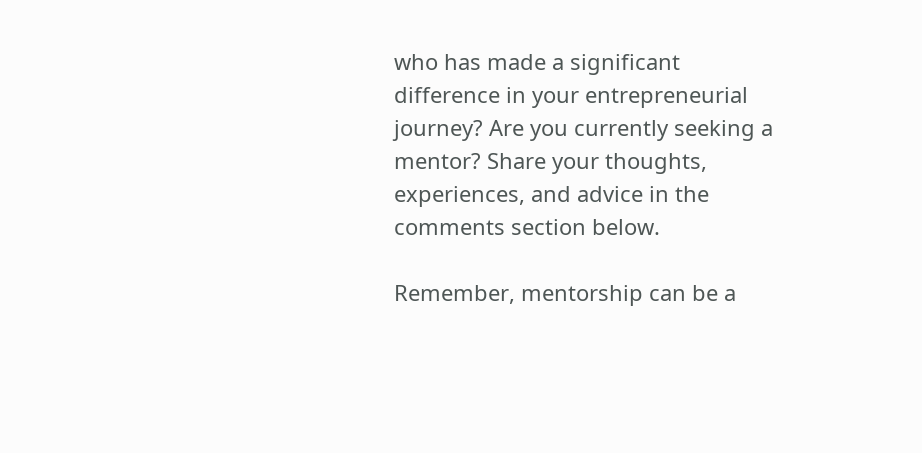who has made a significant difference in your entrepreneurial journey? Are you currently seeking a mentor? Share your thoughts, experiences, and advice in the comments section below.

Remember, mentorship can be a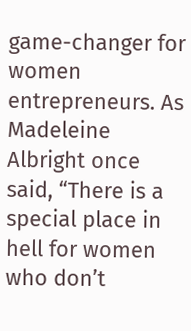game-changer for women entrepreneurs. As Madeleine Albright once said, “There is a special place in hell for women who don’t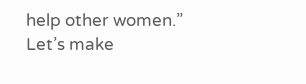help other women.” Let’s make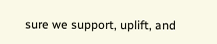sure we support, uplift, and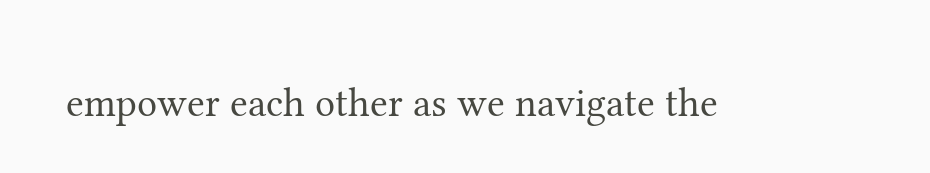empower each other as we navigate the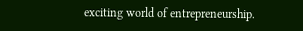exciting world of entrepreneurship.